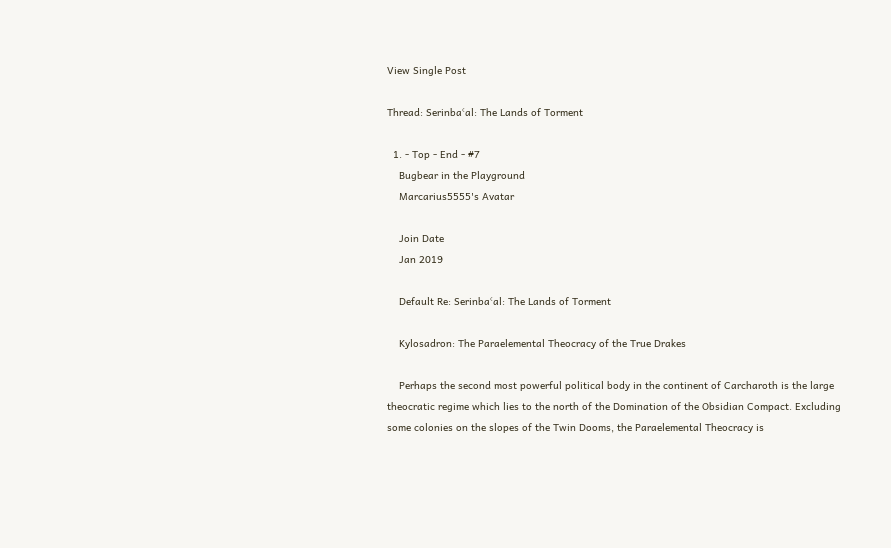View Single Post

Thread: Serinbaʿal: The Lands of Torment

  1. - Top - End - #7
    Bugbear in the Playground
    Marcarius5555's Avatar

    Join Date
    Jan 2019

    Default Re: Serinbaʿal: The Lands of Torment

    Kylosadron: The Paraelemental Theocracy of the True Drakes

    Perhaps the second most powerful political body in the continent of Carcharoth is the large theocratic regime which lies to the north of the Domination of the Obsidian Compact. Excluding some colonies on the slopes of the Twin Dooms, the Paraelemental Theocracy is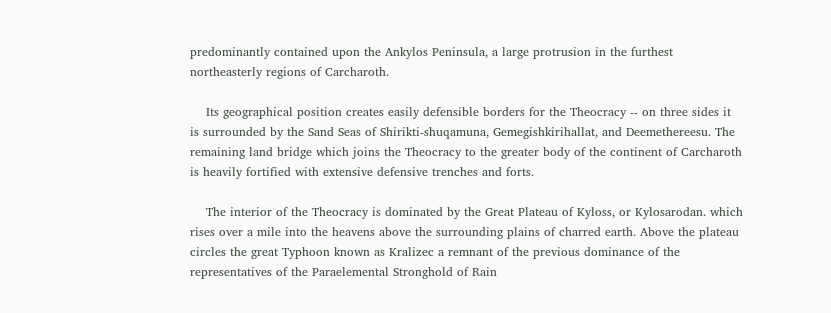predominantly contained upon the Ankylos Peninsula, a large protrusion in the furthest northeasterly regions of Carcharoth.

    Its geographical position creates easily defensible borders for the Theocracy -- on three sides it is surrounded by the Sand Seas of Shirikti-shuqamuna, Gemegishkirihallat, and Deemethereesu. The remaining land bridge which joins the Theocracy to the greater body of the continent of Carcharoth is heavily fortified with extensive defensive trenches and forts.

    The interior of the Theocracy is dominated by the Great Plateau of Kyloss, or Kylosarodan. which rises over a mile into the heavens above the surrounding plains of charred earth. Above the plateau circles the great Typhoon known as Kralizec a remnant of the previous dominance of the representatives of the Paraelemental Stronghold of Rain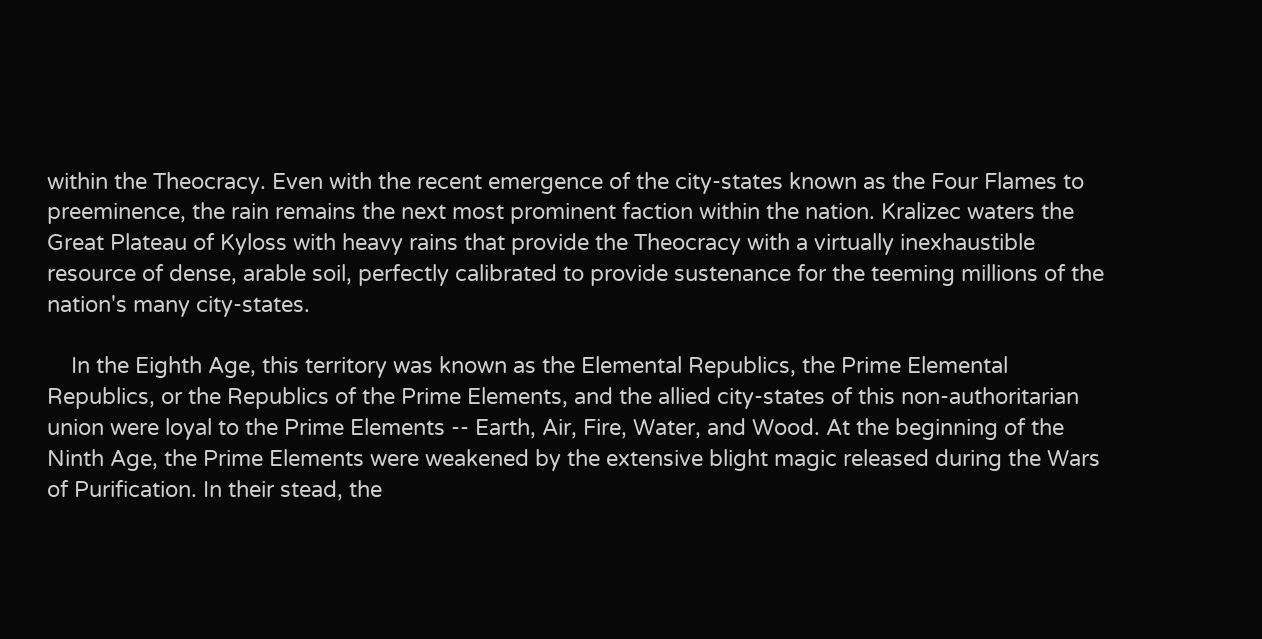within the Theocracy. Even with the recent emergence of the city-states known as the Four Flames to preeminence, the rain remains the next most prominent faction within the nation. Kralizec waters the Great Plateau of Kyloss with heavy rains that provide the Theocracy with a virtually inexhaustible resource of dense, arable soil, perfectly calibrated to provide sustenance for the teeming millions of the nation's many city-states.

    In the Eighth Age, this territory was known as the Elemental Republics, the Prime Elemental Republics, or the Republics of the Prime Elements, and the allied city-states of this non-authoritarian union were loyal to the Prime Elements -- Earth, Air, Fire, Water, and Wood. At the beginning of the Ninth Age, the Prime Elements were weakened by the extensive blight magic released during the Wars of Purification. In their stead, the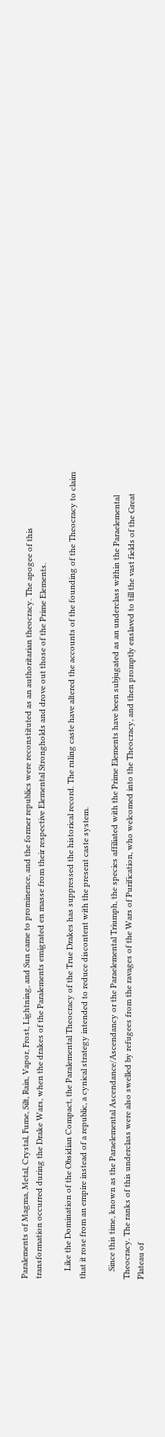Paralements of Magma, Metal, Crystal, Fume, Silt, Rain, Vapor, Frost, Lightning, and Sun came to prominence, and the former republics were reconstituted as an authoritarian theocracy. The apogee of this transformation occurred during the Drake Wars, when the drakes of the Paralements emigrated en masse from their respective Elemental Strongholds and drove out those of the Prime Elements.

    Like the Domination of the Obsidian Compact, the Paralemental Theocracy of the True Drakes has suppressed the historical record. The ruling caste have altered the accounts of the founding of the Theocracy to claim that it rose from an empire instead of a republic, a cynical strategy intended to reduce discontent with the present caste system.

    Since this time, known as the Paraelemental Ascendance/Ascendancy or the Paraelemental Triumph, the species affiliated with the Prime Elements have been subjugated as an underclass within the Paraelemental Theocracy. The ranks of this underclass were also swelled by refugees from the ravages of the Wars of Purification, who welcomed into the Theocracy, and then promptly enslaved to till the vast fields of the Great Plateau of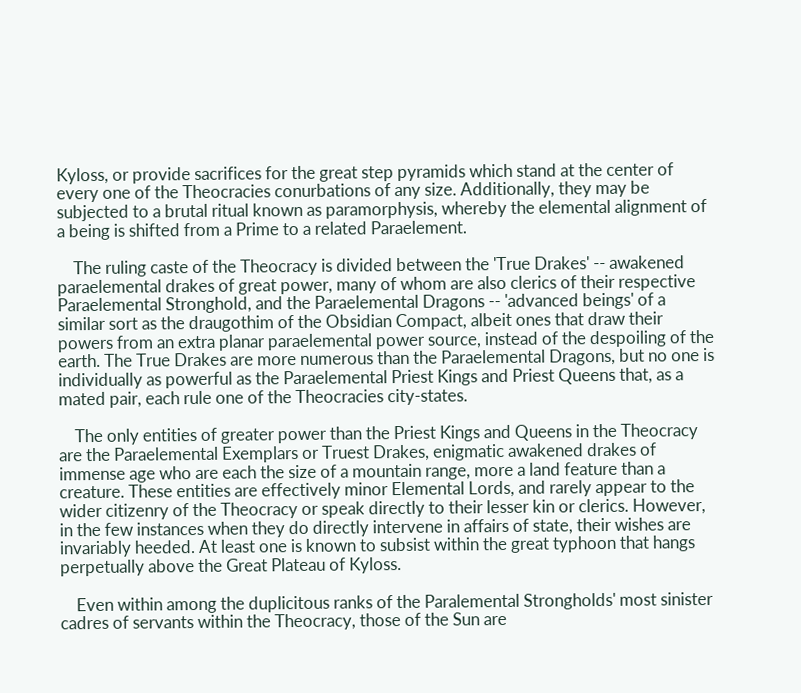Kyloss, or provide sacrifices for the great step pyramids which stand at the center of every one of the Theocracies conurbations of any size. Additionally, they may be subjected to a brutal ritual known as paramorphysis, whereby the elemental alignment of a being is shifted from a Prime to a related Paraelement.

    The ruling caste of the Theocracy is divided between the 'True Drakes' -- awakened paraelemental drakes of great power, many of whom are also clerics of their respective Paraelemental Stronghold, and the Paraelemental Dragons -- 'advanced beings' of a similar sort as the draugothim of the Obsidian Compact, albeit ones that draw their powers from an extra planar paraelemental power source, instead of the despoiling of the earth. The True Drakes are more numerous than the Paraelemental Dragons, but no one is individually as powerful as the Paraelemental Priest Kings and Priest Queens that, as a mated pair, each rule one of the Theocracies city-states.

    The only entities of greater power than the Priest Kings and Queens in the Theocracy are the Paraelemental Exemplars or Truest Drakes, enigmatic awakened drakes of immense age who are each the size of a mountain range, more a land feature than a creature. These entities are effectively minor Elemental Lords, and rarely appear to the wider citizenry of the Theocracy or speak directly to their lesser kin or clerics. However, in the few instances when they do directly intervene in affairs of state, their wishes are invariably heeded. At least one is known to subsist within the great typhoon that hangs perpetually above the Great Plateau of Kyloss.

    Even within among the duplicitous ranks of the Paralemental Strongholds' most sinister cadres of servants within the Theocracy, those of the Sun are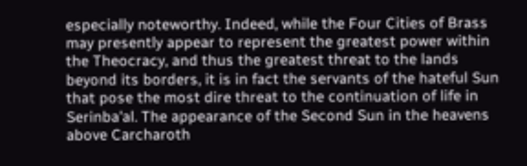especially noteworthy. Indeed, while the Four Cities of Brass may presently appear to represent the greatest power within the Theocracy, and thus the greatest threat to the lands beyond its borders, it is in fact the servants of the hateful Sun that pose the most dire threat to the continuation of life in Serinba'al. The appearance of the Second Sun in the heavens above Carcharoth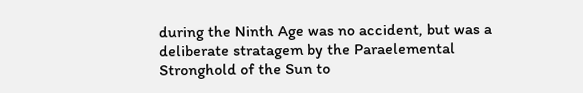during the Ninth Age was no accident, but was a deliberate stratagem by the Paraelemental Stronghold of the Sun to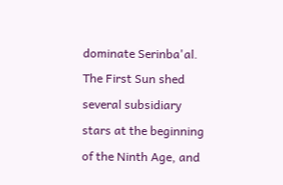dominate Serinba'al. The First Sun shed several subsidiary stars at the beginning of the Ninth Age, and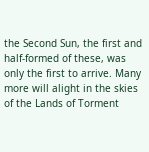the Second Sun, the first and half-formed of these, was only the first to arrive. Many more will alight in the skies of the Lands of Torment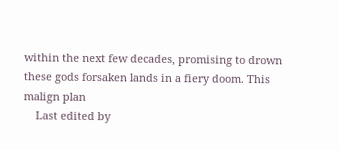within the next few decades, promising to drown these gods forsaken lands in a fiery doom. This malign plan
    Last edited by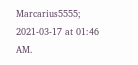Marcarius5555; 2021-03-17 at 01:46 AM.